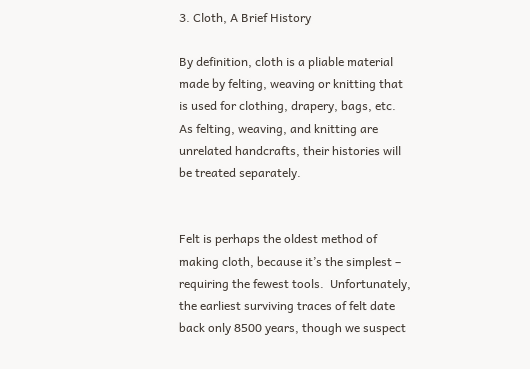3. Cloth, A Brief History

By definition, cloth is a pliable material made by felting, weaving or knitting that is used for clothing, drapery, bags, etc.  As felting, weaving, and knitting are unrelated handcrafts, their histories will be treated separately.


Felt is perhaps the oldest method of making cloth, because it’s the simplest – requiring the fewest tools.  Unfortunately, the earliest surviving traces of felt date back only 8500 years, though we suspect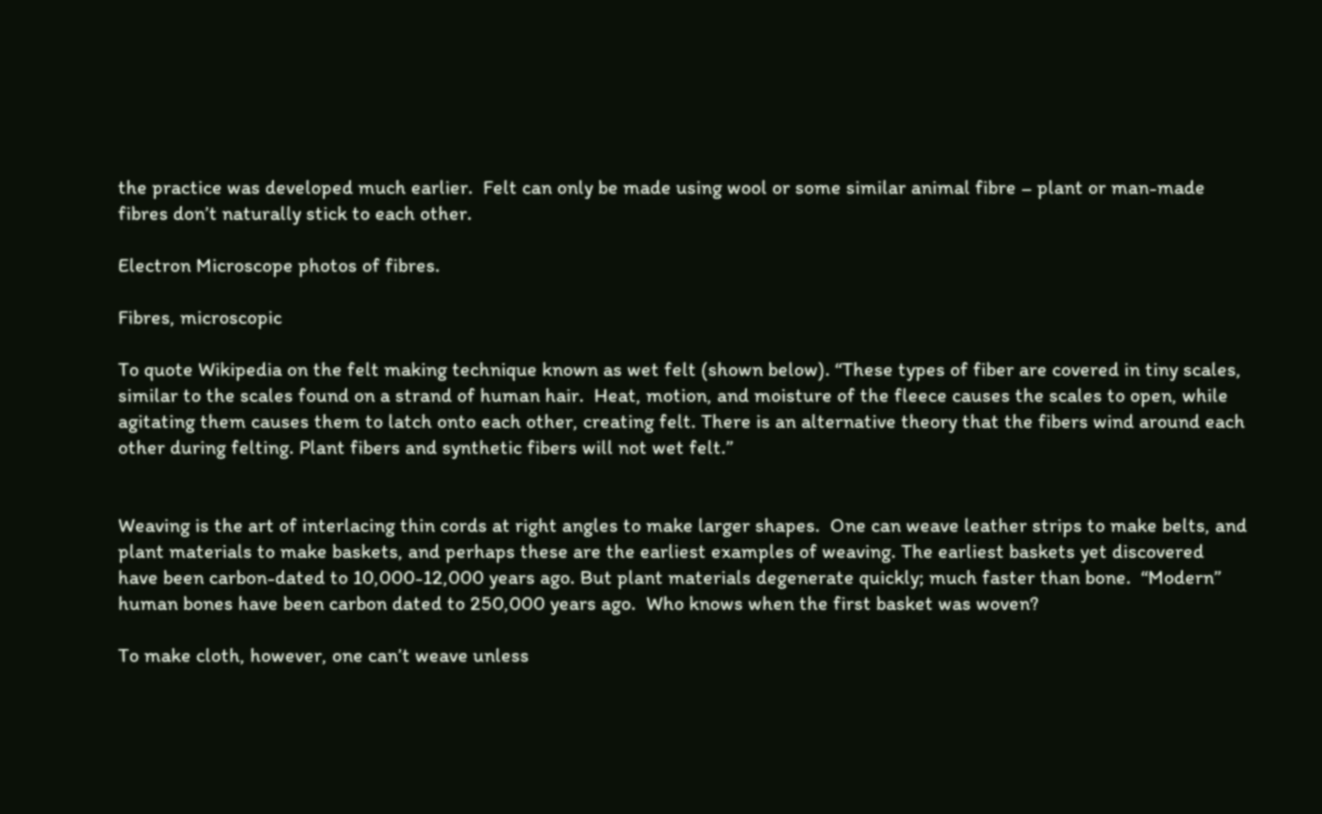the practice was developed much earlier.  Felt can only be made using wool or some similar animal fibre – plant or man-made fibres don’t naturally stick to each other.

Electron Microscope photos of fibres.

Fibres, microscopic

To quote Wikipedia on the felt making technique known as wet felt (shown below). “These types of fiber are covered in tiny scales, similar to the scales found on a strand of human hair.  Heat, motion, and moisture of the fleece causes the scales to open, while agitating them causes them to latch onto each other, creating felt. There is an alternative theory that the fibers wind around each other during felting. Plant fibers and synthetic fibers will not wet felt.”


Weaving is the art of interlacing thin cords at right angles to make larger shapes.  One can weave leather strips to make belts, and plant materials to make baskets, and perhaps these are the earliest examples of weaving. The earliest baskets yet discovered have been carbon-dated to 10,000-12,000 years ago. But plant materials degenerate quickly; much faster than bone.  “Modern” human bones have been carbon dated to 250,000 years ago.  Who knows when the first basket was woven?

To make cloth, however, one can’t weave unless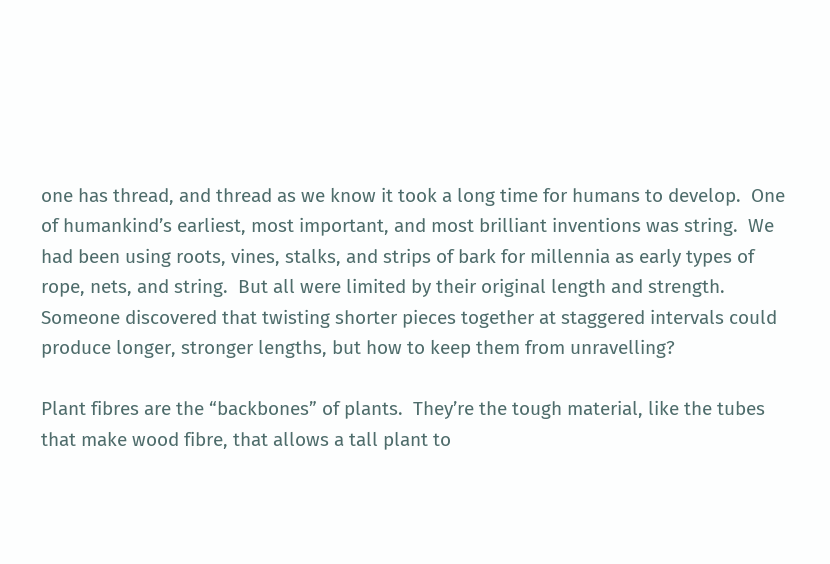one has thread, and thread as we know it took a long time for humans to develop.  One of humankind’s earliest, most important, and most brilliant inventions was string.  We had been using roots, vines, stalks, and strips of bark for millennia as early types of rope, nets, and string.  But all were limited by their original length and strength.  Someone discovered that twisting shorter pieces together at staggered intervals could produce longer, stronger lengths, but how to keep them from unravelling?

Plant fibres are the “backbones” of plants.  They’re the tough material, like the tubes that make wood fibre, that allows a tall plant to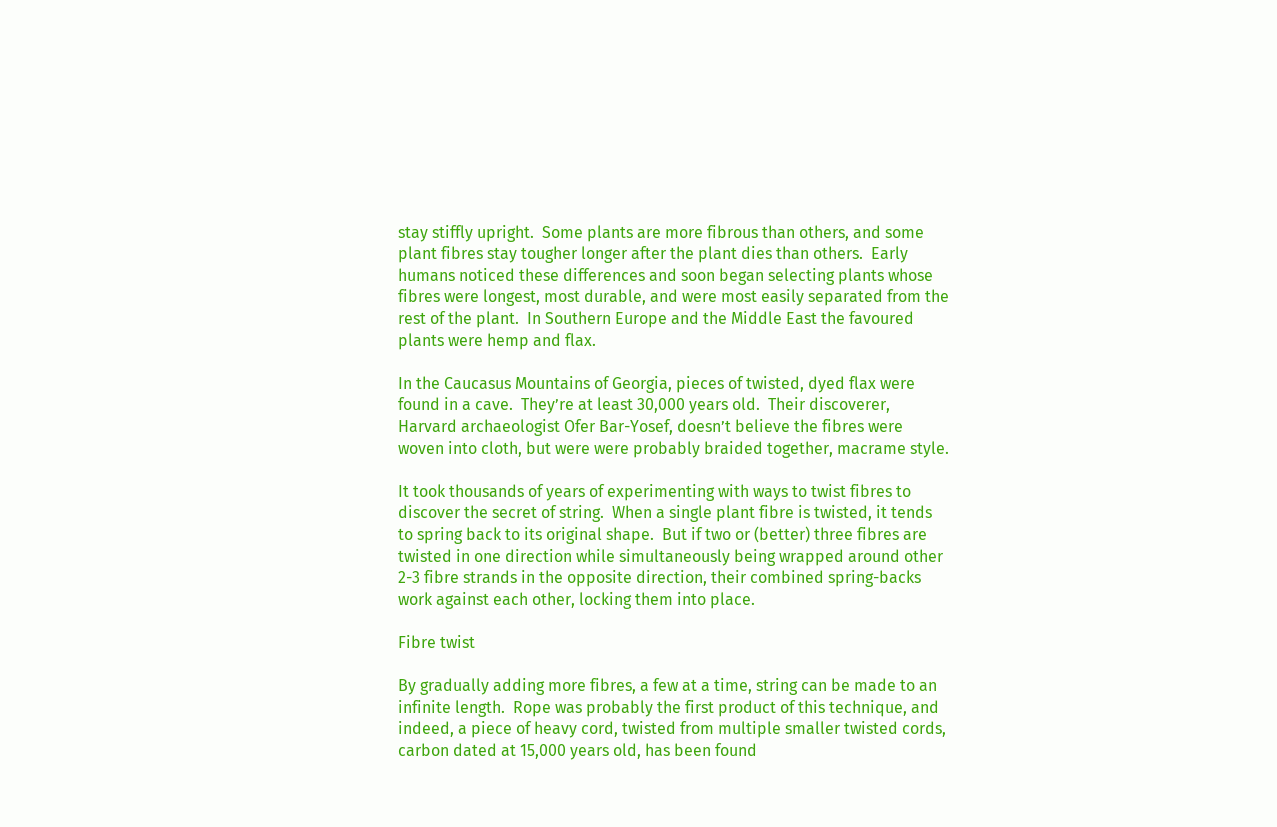stay stiffly upright.  Some plants are more fibrous than others, and some plant fibres stay tougher longer after the plant dies than others.  Early humans noticed these differences and soon began selecting plants whose fibres were longest, most durable, and were most easily separated from the rest of the plant.  In Southern Europe and the Middle East the favoured plants were hemp and flax.

In the Caucasus Mountains of Georgia, pieces of twisted, dyed flax were found in a cave.  They’re at least 30,000 years old.  Their discoverer, Harvard archaeologist Ofer Bar-Yosef, doesn’t believe the fibres were woven into cloth, but were were probably braided together, macrame style.

It took thousands of years of experimenting with ways to twist fibres to discover the secret of string.  When a single plant fibre is twisted, it tends to spring back to its original shape.  But if two or (better) three fibres are twisted in one direction while simultaneously being wrapped around other 2-3 fibre strands in the opposite direction, their combined spring-backs work against each other, locking them into place.

Fibre twist

By gradually adding more fibres, a few at a time, string can be made to an infinite length.  Rope was probably the first product of this technique, and indeed, a piece of heavy cord, twisted from multiple smaller twisted cords, carbon dated at 15,000 years old, has been found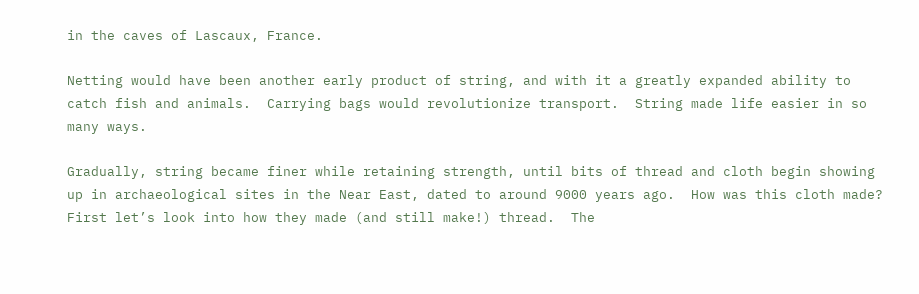in the caves of Lascaux, France.

Netting would have been another early product of string, and with it a greatly expanded ability to catch fish and animals.  Carrying bags would revolutionize transport.  String made life easier in so many ways.

Gradually, string became finer while retaining strength, until bits of thread and cloth begin showing up in archaeological sites in the Near East, dated to around 9000 years ago.  How was this cloth made?  First let’s look into how they made (and still make!) thread.  The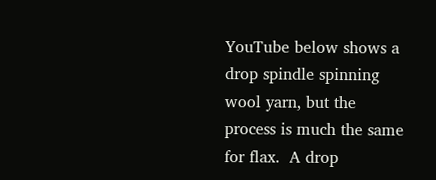YouTube below shows a drop spindle spinning wool yarn, but the process is much the same for flax.  A drop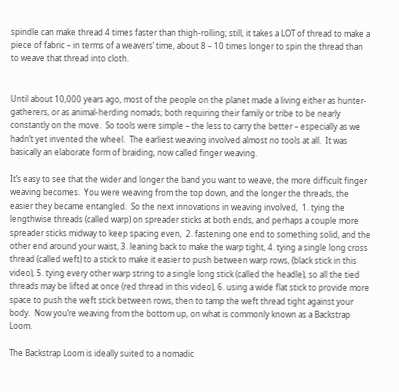spindle can make thread 4 times faster than thigh-rolling; still, it takes a LOT of thread to make a piece of fabric – in terms of a weavers’ time, about 8 – 10 times longer to spin the thread than to weave that thread into cloth.


Until about 10,000 years ago, most of the people on the planet made a living either as hunter-gatherers, or as animal-herding nomads; both requiring their family or tribe to be nearly constantly on the move.  So tools were simple – the less to carry the better – especially as we hadn’t yet invented the wheel.  The earliest weaving involved almost no tools at all.  It was basically an elaborate form of braiding, now called finger weaving.

It’s easy to see that the wider and longer the band you want to weave, the more difficult finger weaving becomes.  You were weaving from the top down, and the longer the threads, the easier they became entangled.  So the next innovations in weaving involved,  1. tying the lengthwise threads (called warp) on spreader sticks at both ends, and perhaps a couple more spreader sticks midway to keep spacing even,  2. fastening one end to something solid, and the other end around your waist, 3. leaning back to make the warp tight, 4. tying a single long cross thread (called weft) to a stick to make it easier to push between warp rows, (black stick in this video), 5. tying every other warp string to a single long stick (called the headle), so all the tied threads may be lifted at once (red thread in this video), 6. using a wide flat stick to provide more space to push the weft stick between rows, then to tamp the weft thread tight against your body.  Now you’re weaving from the bottom up, on what is commonly known as a Backstrap Loom.

The Backstrap Loom is ideally suited to a nomadic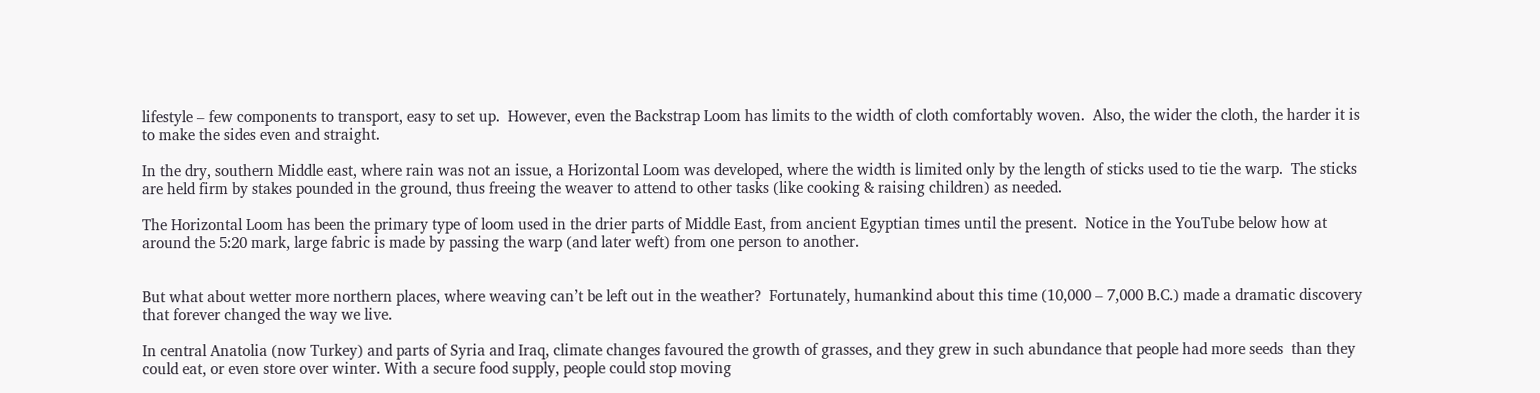lifestyle – few components to transport, easy to set up.  However, even the Backstrap Loom has limits to the width of cloth comfortably woven.  Also, the wider the cloth, the harder it is to make the sides even and straight.

In the dry, southern Middle east, where rain was not an issue, a Horizontal Loom was developed, where the width is limited only by the length of sticks used to tie the warp.  The sticks are held firm by stakes pounded in the ground, thus freeing the weaver to attend to other tasks (like cooking & raising children) as needed.

The Horizontal Loom has been the primary type of loom used in the drier parts of Middle East, from ancient Egyptian times until the present.  Notice in the YouTube below how at around the 5:20 mark, large fabric is made by passing the warp (and later weft) from one person to another.


But what about wetter more northern places, where weaving can’t be left out in the weather?  Fortunately, humankind about this time (10,000 – 7,000 B.C.) made a dramatic discovery that forever changed the way we live.

In central Anatolia (now Turkey) and parts of Syria and Iraq, climate changes favoured the growth of grasses, and they grew in such abundance that people had more seeds  than they could eat, or even store over winter. With a secure food supply, people could stop moving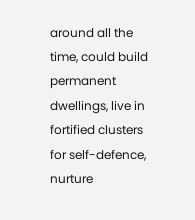around all the time, could build permanent dwellings, live in fortified clusters for self-defence, nurture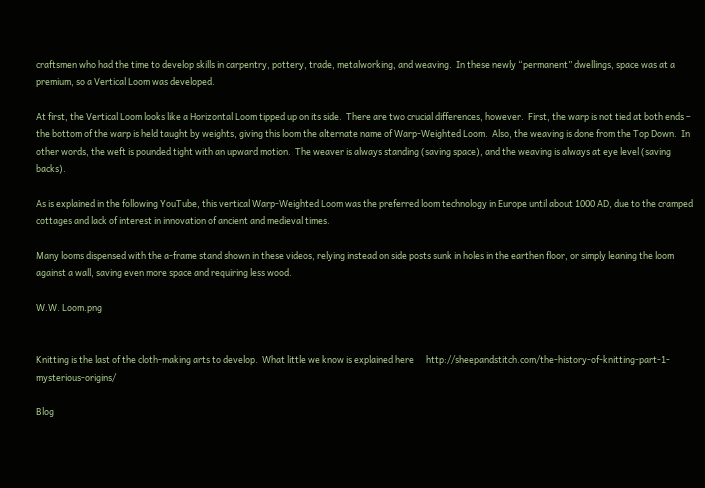craftsmen who had the time to develop skills in carpentry, pottery, trade, metalworking, and weaving.  In these newly “permanent” dwellings, space was at a premium, so a Vertical Loom was developed.

At first, the Vertical Loom looks like a Horizontal Loom tipped up on its side.  There are two crucial differences, however.  First, the warp is not tied at both ends – the bottom of the warp is held taught by weights, giving this loom the alternate name of Warp-Weighted Loom.  Also, the weaving is done from the Top Down.  In other words, the weft is pounded tight with an upward motion.  The weaver is always standing (saving space), and the weaving is always at eye level (saving backs).

As is explained in the following YouTube, this vertical Warp-Weighted Loom was the preferred loom technology in Europe until about 1000 AD, due to the cramped cottages and lack of interest in innovation of ancient and medieval times.

Many looms dispensed with the a-frame stand shown in these videos, relying instead on side posts sunk in holes in the earthen floor, or simply leaning the loom against a wall, saving even more space and requiring less wood.

W.W. Loom.png


Knitting is the last of the cloth-making arts to develop.  What little we know is explained here      http://sheepandstitch.com/the-history-of-knitting-part-1-mysterious-origins/

Blog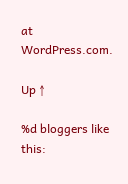at WordPress.com.

Up ↑

%d bloggers like this: